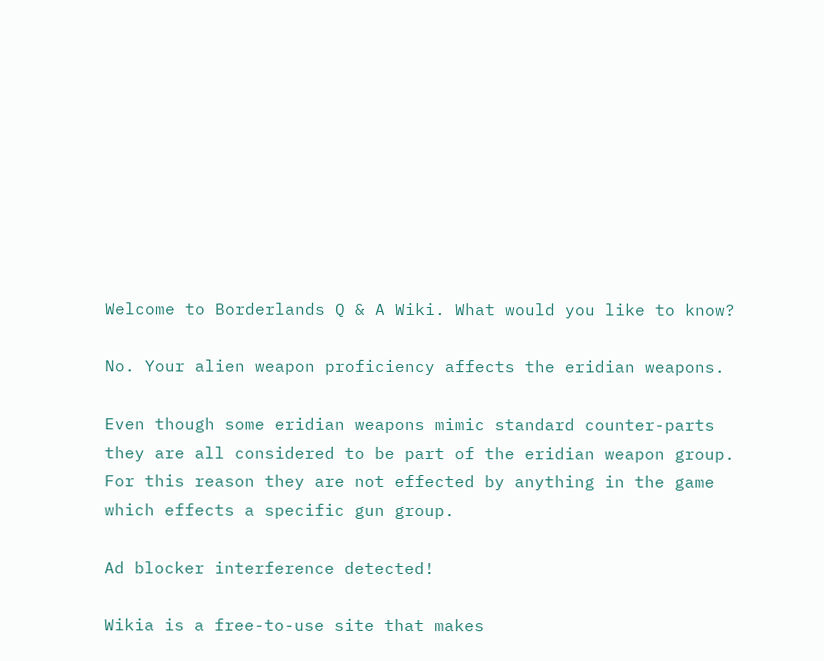Welcome to Borderlands Q & A Wiki. What would you like to know?

No. Your alien weapon proficiency affects the eridian weapons.

Even though some eridian weapons mimic standard counter-parts they are all considered to be part of the eridian weapon group. For this reason they are not effected by anything in the game which effects a specific gun group.

Ad blocker interference detected!

Wikia is a free-to-use site that makes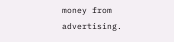money from advertising.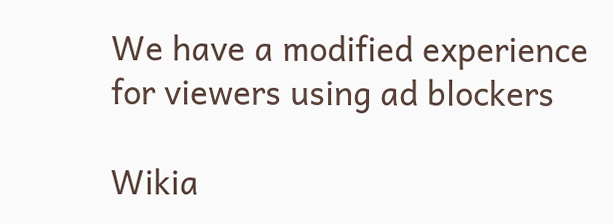We have a modified experience for viewers using ad blockers

Wikia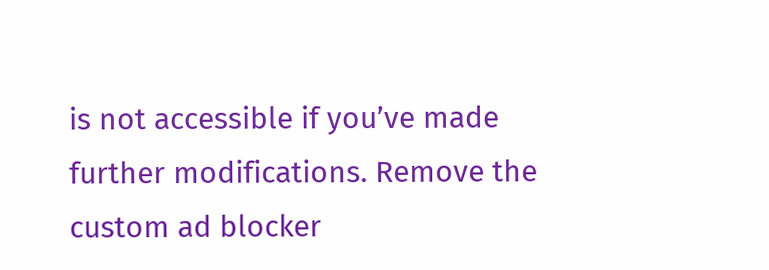is not accessible if you’ve made further modifications. Remove the custom ad blocker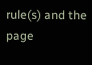rule(s) and the page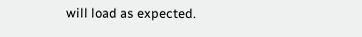will load as expected.